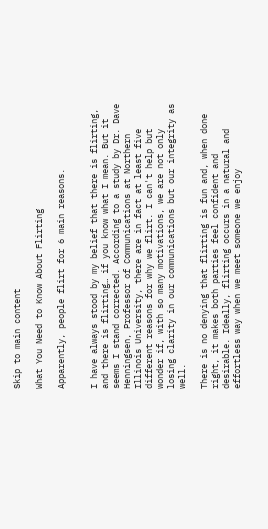Skip to main content

What You Need to Know About Flirting

Apparently, people flirt for 6 main reasons.


I have always stood by my belief that there is flirting, and there is flirting… if you know what I mean. But it seems I stand corrected. According to a study by Dr. Dave Henningsen, Professor of Communications at Northern Illinois University, there are in fact at least five different reasons for why we flirt. I can't help but wonder if, with so many motivations, we are not only losing clarity in our communications but our integrity as well.

There is no denying that flirting is fun and, when done right, it makes both parties feel confident and desirable. Ideally, flirting occurs in a natural and effortless way when we meet someone we enjoy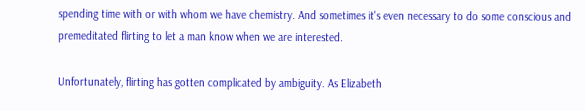spending time with or with whom we have chemistry. And sometimes it's even necessary to do some conscious and premeditated flirting to let a man know when we are interested.

Unfortunately, flirting has gotten complicated by ambiguity. As Elizabeth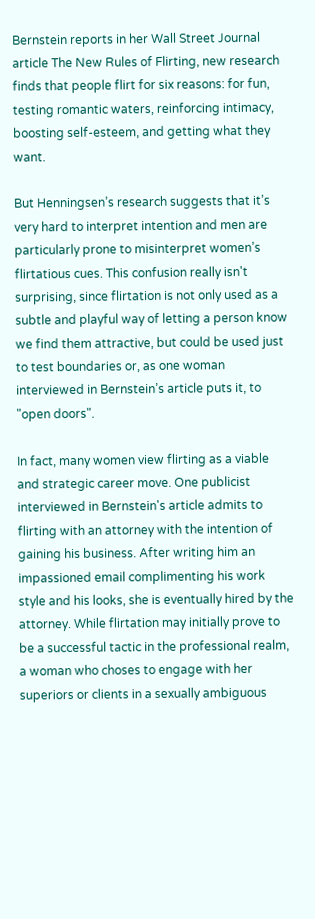Bernstein reports in her Wall Street Journal article The New Rules of Flirting, new research finds that people flirt for six reasons: for fun, testing romantic waters, reinforcing intimacy, boosting self-esteem, and getting what they want.

But Henningsen’s research suggests that it’s very hard to interpret intention and men are particularly prone to misinterpret women’s flirtatious cues. This confusion really isn't surprising, since flirtation is not only used as a subtle and playful way of letting a person know we find them attractive, but could be used just to test boundaries or, as one woman interviewed in Bernstein’s article puts it, to "open doors".

In fact, many women view flirting as a viable and strategic career move. One publicist interviewed in Bernstein's article admits to flirting with an attorney with the intention of gaining his business. After writing him an impassioned email complimenting his work style and his looks, she is eventually hired by the attorney. While flirtation may initially prove to be a successful tactic in the professional realm, a woman who choses to engage with her superiors or clients in a sexually ambiguous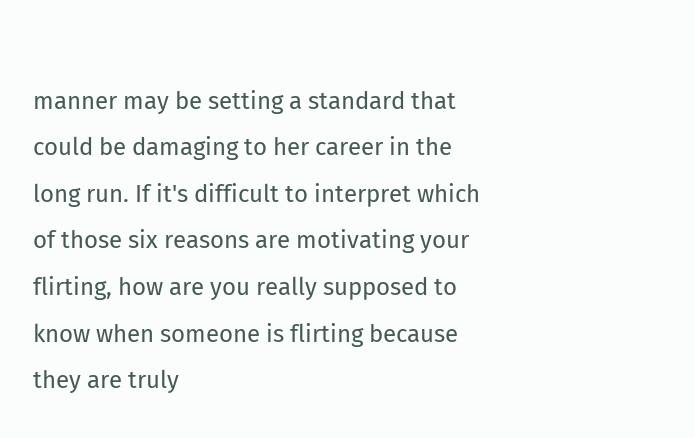manner may be setting a standard that could be damaging to her career in the long run. If it's difficult to interpret which of those six reasons are motivating your flirting, how are you really supposed to know when someone is flirting because they are truly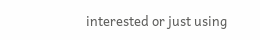interested or just using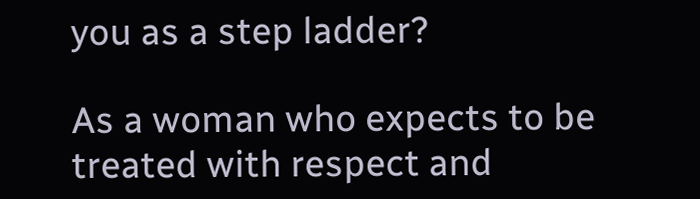you as a step ladder?

As a woman who expects to be treated with respect and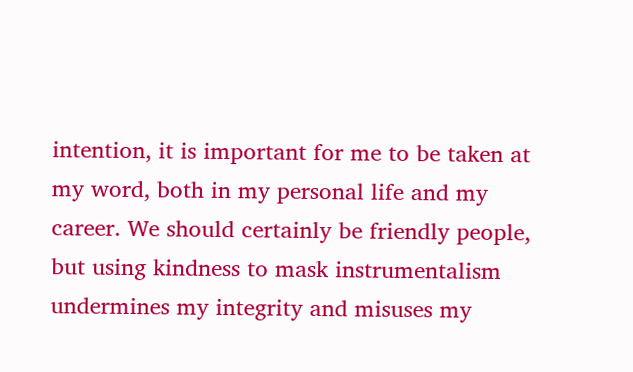intention, it is important for me to be taken at my word, both in my personal life and my career. We should certainly be friendly people, but using kindness to mask instrumentalism undermines my integrity and misuses my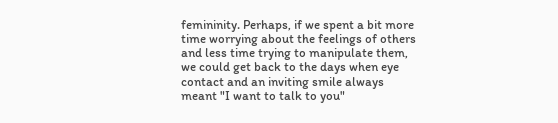femininity. Perhaps, if we spent a bit more time worrying about the feelings of others and less time trying to manipulate them, we could get back to the days when eye contact and an inviting smile always meant "I want to talk to you"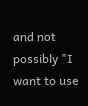and not possibly "I want to use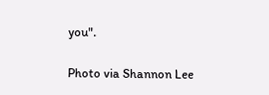you".

Photo via Shannon Lee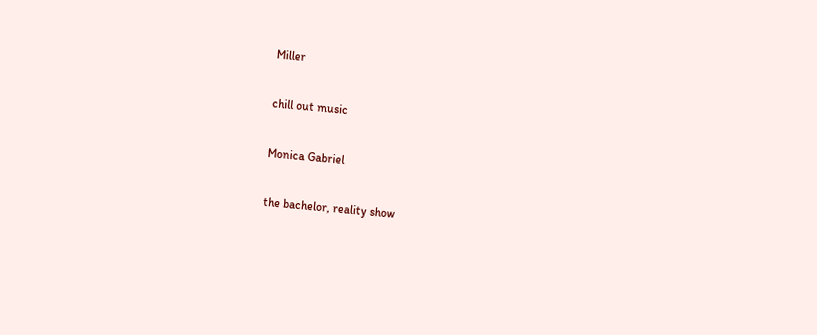Miller

chill out music

Monica Gabriel

the bachelor, reality show